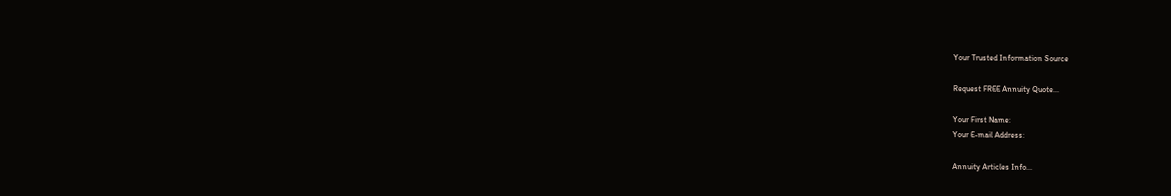Your Trusted Information Source

Request FREE Annuity Quote...

Your First Name:
Your E-mail Address:

Annuity Articles Info...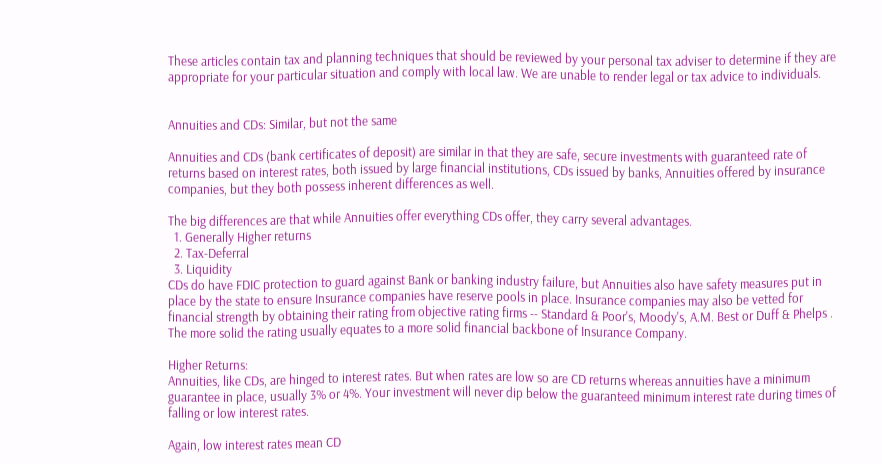These articles contain tax and planning techniques that should be reviewed by your personal tax adviser to determine if they are appropriate for your particular situation and comply with local law. We are unable to render legal or tax advice to individuals.


Annuities and CDs: Similar, but not the same

Annuities and CDs (bank certificates of deposit) are similar in that they are safe, secure investments with guaranteed rate of returns based on interest rates, both issued by large financial institutions, CDs issued by banks, Annuities offered by insurance companies, but they both possess inherent differences as well.

The big differences are that while Annuities offer everything CDs offer, they carry several advantages.
  1. Generally Higher returns
  2. Tax-Deferral
  3. Liquidity
CDs do have FDIC protection to guard against Bank or banking industry failure, but Annuities also have safety measures put in place by the state to ensure Insurance companies have reserve pools in place. Insurance companies may also be vetted for financial strength by obtaining their rating from objective rating firms -- Standard & Poor's, Moody's, A.M. Best or Duff & Phelps . The more solid the rating usually equates to a more solid financial backbone of Insurance Company.

Higher Returns:
Annuities, like CDs, are hinged to interest rates. But when rates are low so are CD returns whereas annuities have a minimum guarantee in place, usually 3% or 4%. Your investment will never dip below the guaranteed minimum interest rate during times of falling or low interest rates.

Again, low interest rates mean CD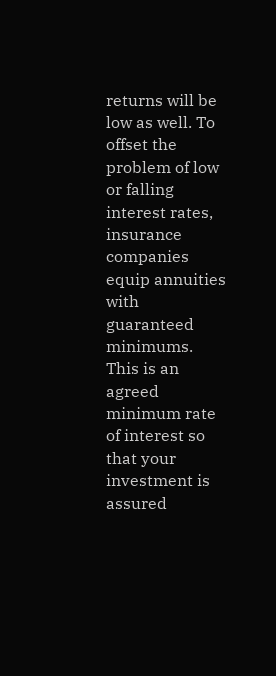returns will be low as well. To offset the problem of low or falling interest rates, insurance companies equip annuities with guaranteed minimums. This is an agreed minimum rate of interest so that your investment is assured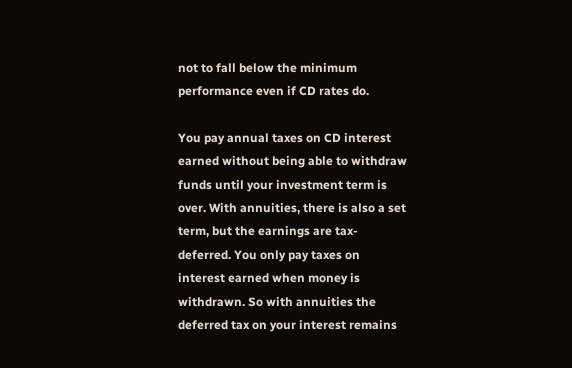not to fall below the minimum performance even if CD rates do.

You pay annual taxes on CD interest earned without being able to withdraw funds until your investment term is over. With annuities, there is also a set term, but the earnings are tax-deferred. You only pay taxes on interest earned when money is withdrawn. So with annuities the deferred tax on your interest remains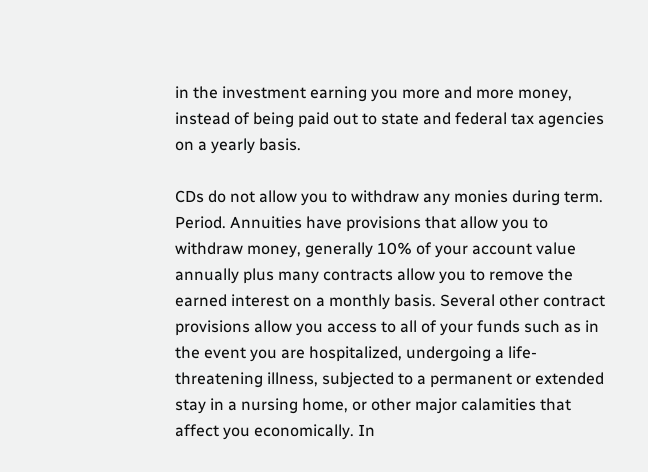in the investment earning you more and more money, instead of being paid out to state and federal tax agencies on a yearly basis.

CDs do not allow you to withdraw any monies during term. Period. Annuities have provisions that allow you to withdraw money, generally 10% of your account value annually plus many contracts allow you to remove the earned interest on a monthly basis. Several other contract provisions allow you access to all of your funds such as in the event you are hospitalized, undergoing a life-threatening illness, subjected to a permanent or extended stay in a nursing home, or other major calamities that affect you economically. In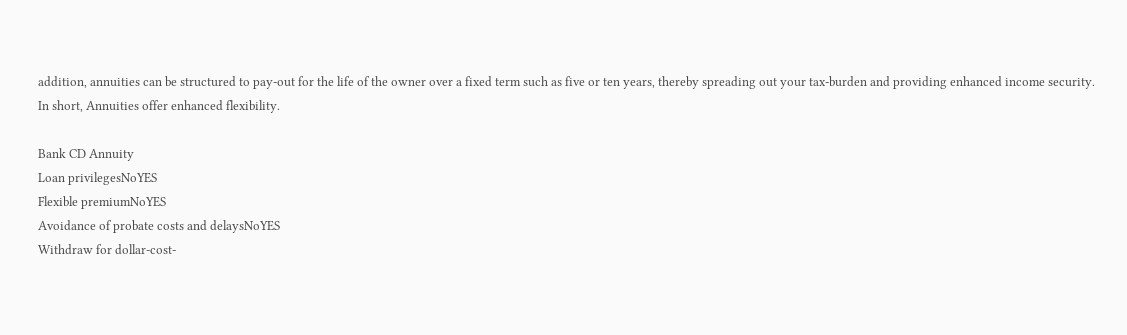addition, annuities can be structured to pay-out for the life of the owner over a fixed term such as five or ten years, thereby spreading out your tax-burden and providing enhanced income security. In short, Annuities offer enhanced flexibility.

Bank CD Annuity
Loan privilegesNoYES
Flexible premiumNoYES
Avoidance of probate costs and delaysNoYES
Withdraw for dollar-cost-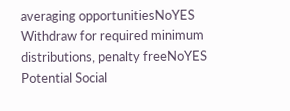averaging opportunitiesNoYES
Withdraw for required minimum distributions, penalty freeNoYES
Potential Social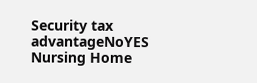Security tax advantageNoYES
Nursing Home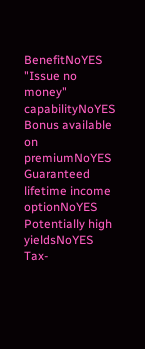BenefitNoYES
"Issue no money" capabilityNoYES
Bonus available on premiumNoYES
Guaranteed lifetime income optionNoYES
Potentially high yieldsNoYES
Tax-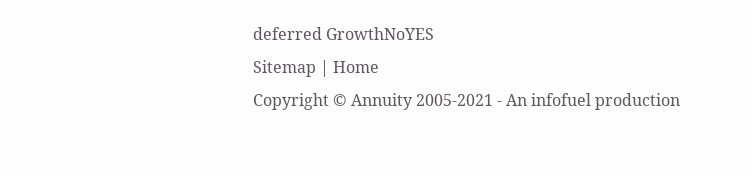deferred GrowthNoYES
Sitemap | Home
Copyright © Annuity 2005-2021 - An infofuel production